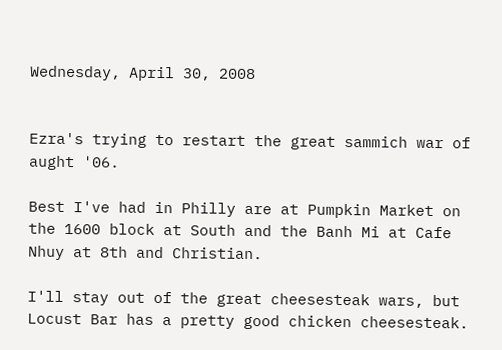Wednesday, April 30, 2008


Ezra's trying to restart the great sammich war of aught '06.

Best I've had in Philly are at Pumpkin Market on the 1600 block at South and the Banh Mi at Cafe Nhuy at 8th and Christian.

I'll stay out of the great cheesesteak wars, but Locust Bar has a pretty good chicken cheesesteak.